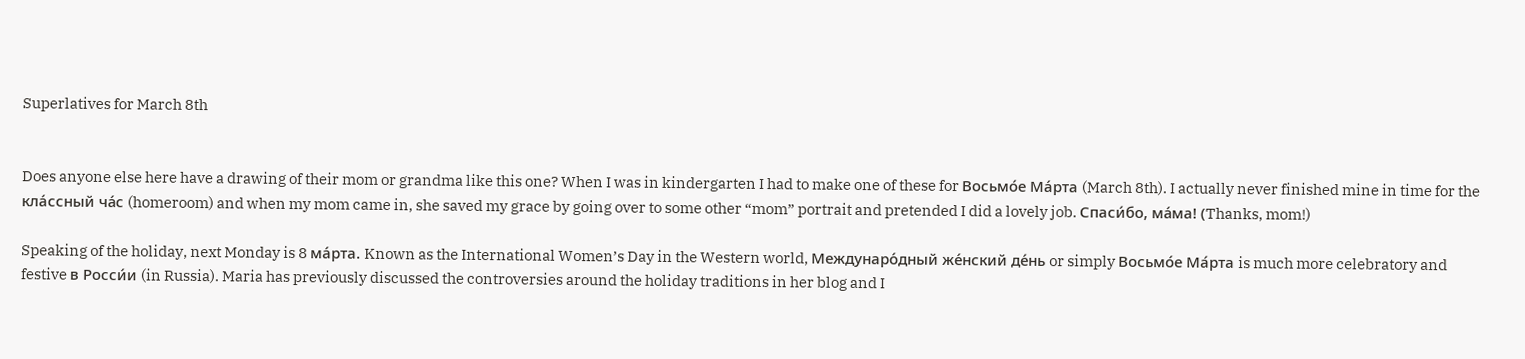Superlatives for March 8th


Does anyone else here have a drawing of their mom or grandma like this one? When I was in kindergarten I had to make one of these for Восьмо́е Ма́рта (March 8th). I actually never finished mine in time for the кла́ссный ча́с (homeroom) and when my mom came in, she saved my grace by going over to some other “mom” portrait and pretended I did a lovely job. Спаси́бо, ма́мa! (Thanks, mom!)

Speaking of the holiday, next Monday is 8 ма́рта. Known as the International Women’s Day in the Western world, Междунаро́дный же́нский де́нь or simply Восьмо́е Ма́рта is much more celebratory and festive в Росси́и (in Russia). Maria has previously discussed the controversies around the holiday traditions in her blog and I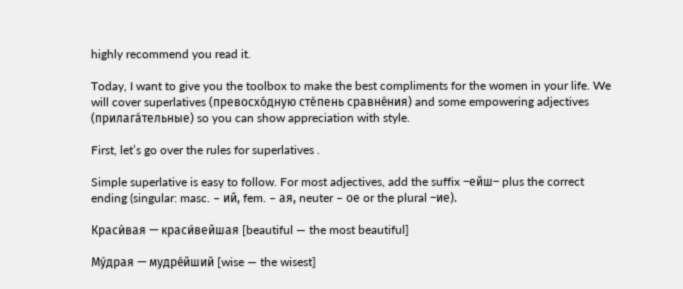highly recommend you read it.

Today, I want to give you the toolbox to make the best compliments for the women in your life. We will cover superlatives (превосхо́дную сте́пень сравне́ния) and some empowering adjectives (прилага́тельные) so you can show appreciation with style.

First, let’s go over the rules for superlatives .

Simple superlative is easy to follow. For most adjectives, add the suffix –ейш– plus the correct ending (singular: masc. – ий, fem. – ая, neuter – ое or the plural –ие).

Краси́вая — краси́вейшая [beautiful — the most beautiful]

Му́драя — мудре́йший [wise — the wisest]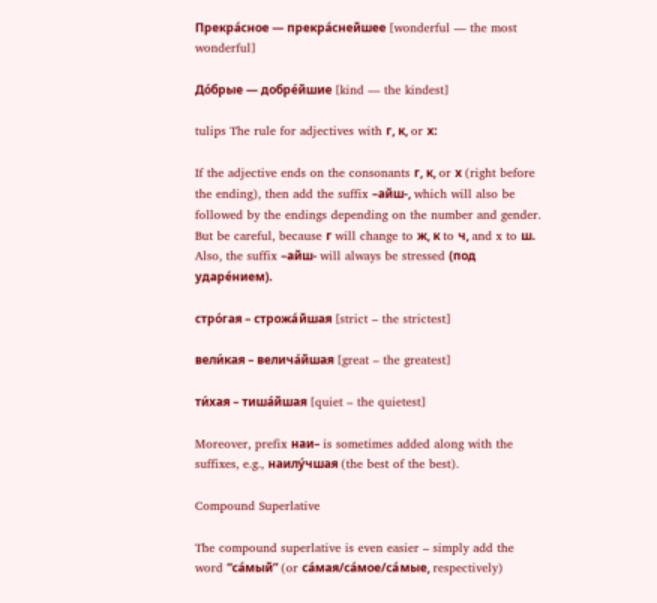Прекра́сное — прекра́снейшее [wonderful — the most wonderful]

До́брые — добре́йшие [kind — the kindest]

tulips The rule for adjectives with г, к, or х:

If the adjective ends on the consonants г, к, or х (right before the ending), then add the suffix –айш-, which will also be followed by the endings depending on the number and gender. But be careful, because г will change to ж, к to ч, and x to ш. Also, the suffix –айш- will always be stressed (под ударе́нием).

стро́гая – строжа́йшая [strict – the strictest]

вели́кая – велича́йшая [great – the greatest]

ти́хая – тиша́йшая [quiet – the quietest]

Moreover, prefix наи– is sometimes added along with the suffixes, e.g., наилу́чшая (the best of the best).

Compound Superlative

The compound superlative is even easier – simply add the word “са́мый” (or са́мая/са́мое/са́мые, respectively)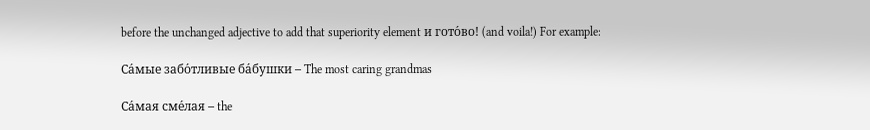before the unchanged adjective to add that superiority element и гото́во! (and voila!) For example:

Са́мые забо́тливые ба́бушки – The most caring grandmas

Са́мая сме́лая – the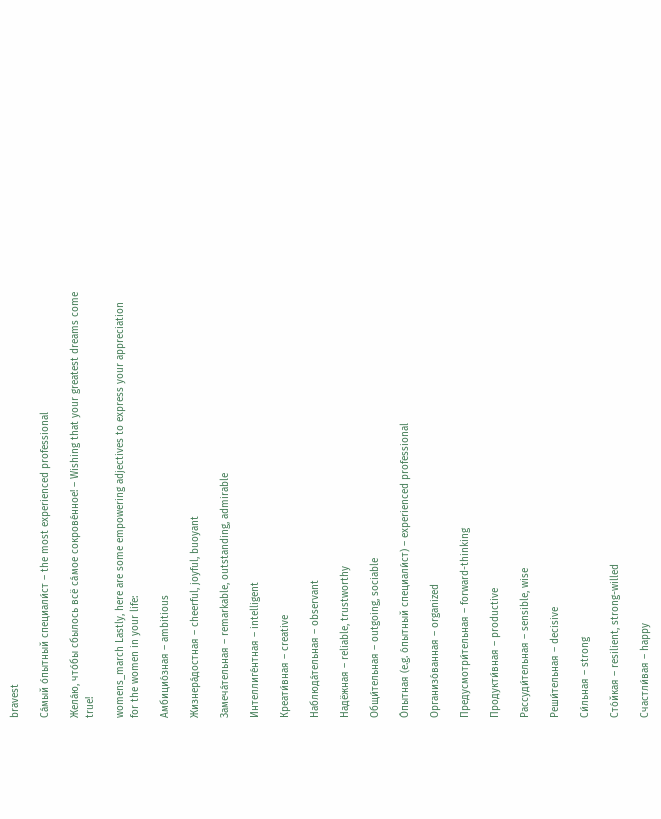bravest

Са́мый о́пытный специали́ст – the most experienced professional

Жела́ю, что́бы сбылось всё са́мое сокрове́нное! – Wishing that your greatest dreams come true!

womens_march Lastly, here are some empowering adjectives to express your appreciation for the women in your life:

Амбицио́зная – ambitious

Жизнера́достная – cheerful, joyful, buoyant

Замеча́тельная – remarkable, outstanding, admirable

Интеллиге́нтная – intelligent

Креати́вная – creative

Наблюда́тельная – observant

Надёжная – reliable, trustworthy

Общи́тельная – outgoing, sociable

О́пытная (e.g. о́пытный специали́ст) – experienced professional

Организо́ванная – organized

Предусмотри́тельная – forward-thinking

Продукти́вная – productive

Рассуди́тельная – sensible, wise

Реши́тельная – decisive

Си́льная – strong

Сто́йкая – resilient, strong-willed

Счастли́вая – happy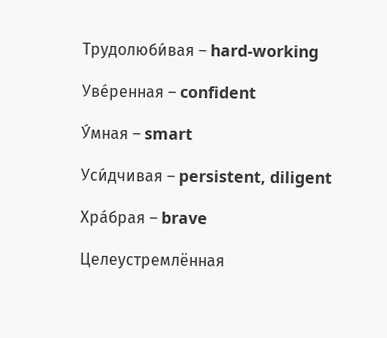Трудолюби́вая – hard-working

Уве́ренная – confident

У́мная – smart

Уси́дчивая – persistent, diligent

Хра́брая – brave

Целеустремлённая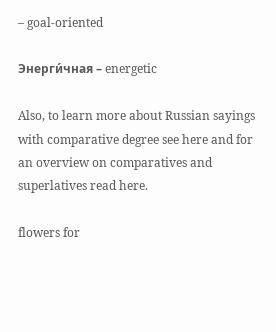– goal-oriented

Энерги́чная – energetic

Also, to learn more about Russian sayings with comparative degree see here and for an overview on comparatives and superlatives read here.

flowers for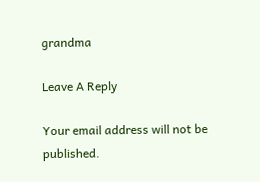grandma

Leave A Reply

Your email address will not be published.